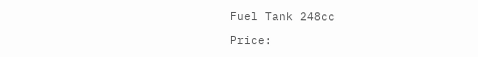Fuel Tank 248cc

Price: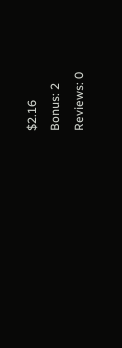$2.16
Bonus: 2
Reviews: 0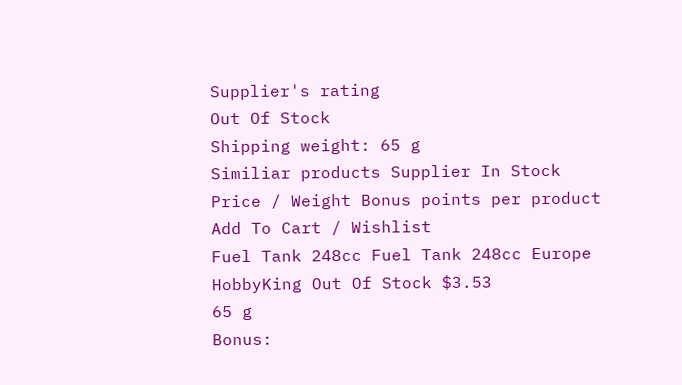Supplier's rating
Out Of Stock
Shipping weight: 65 g
Similiar products Supplier In Stock Price / Weight Bonus points per product Add To Cart / Wishlist
Fuel Tank 248cc Fuel Tank 248cc Europe HobbyKing Out Of Stock $3.53
65 g
Bonus: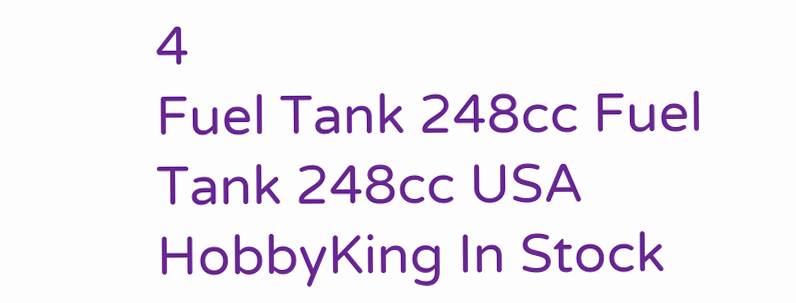4
Fuel Tank 248cc Fuel Tank 248cc USA HobbyKing In Stock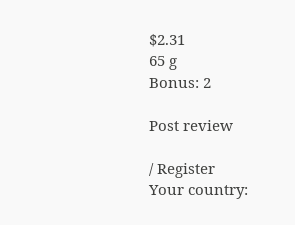$2.31
65 g
Bonus: 2

Post review

/ Register
Your country: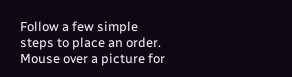Follow a few simple steps to place an order. Mouse over a picture for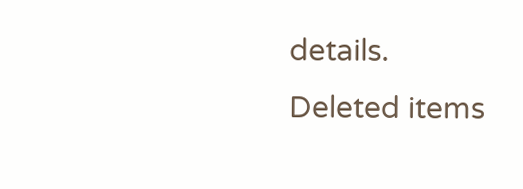details.
Deleted items